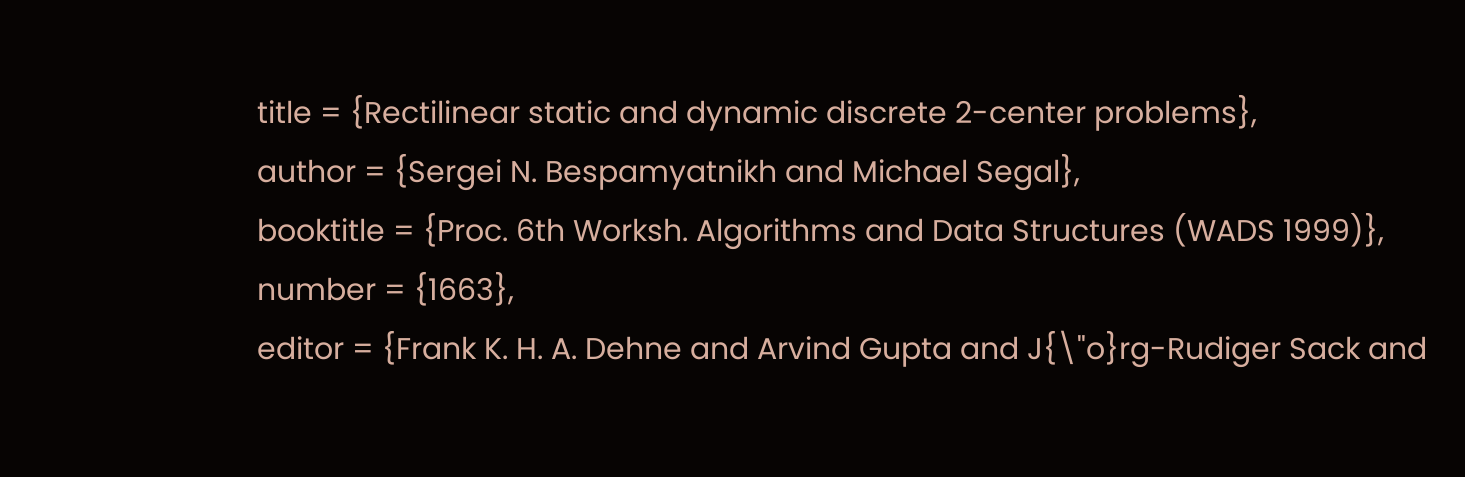title = {Rectilinear static and dynamic discrete 2-center problems},
author = {Sergei N. Bespamyatnikh and Michael Segal},
booktitle = {Proc. 6th Worksh. Algorithms and Data Structures (WADS 1999)},
number = {1663},
editor = {Frank K. H. A. Dehne and Arvind Gupta and J{\"o}rg-Rudiger Sack and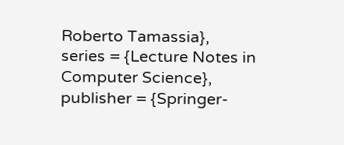Roberto Tamassia},
series = {Lecture Notes in Computer Science},
publisher = {Springer-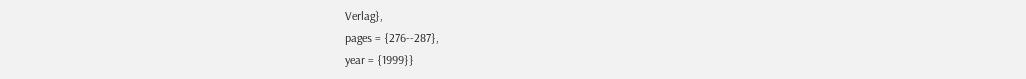Verlag},
pages = {276--287},
year = {1999}}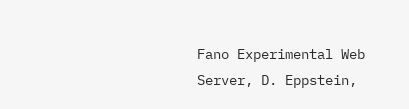Fano Experimental Web Server, D. Eppstein,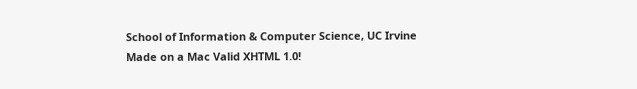School of Information & Computer Science, UC Irvine
Made on a Mac Valid XHTML 1.0!